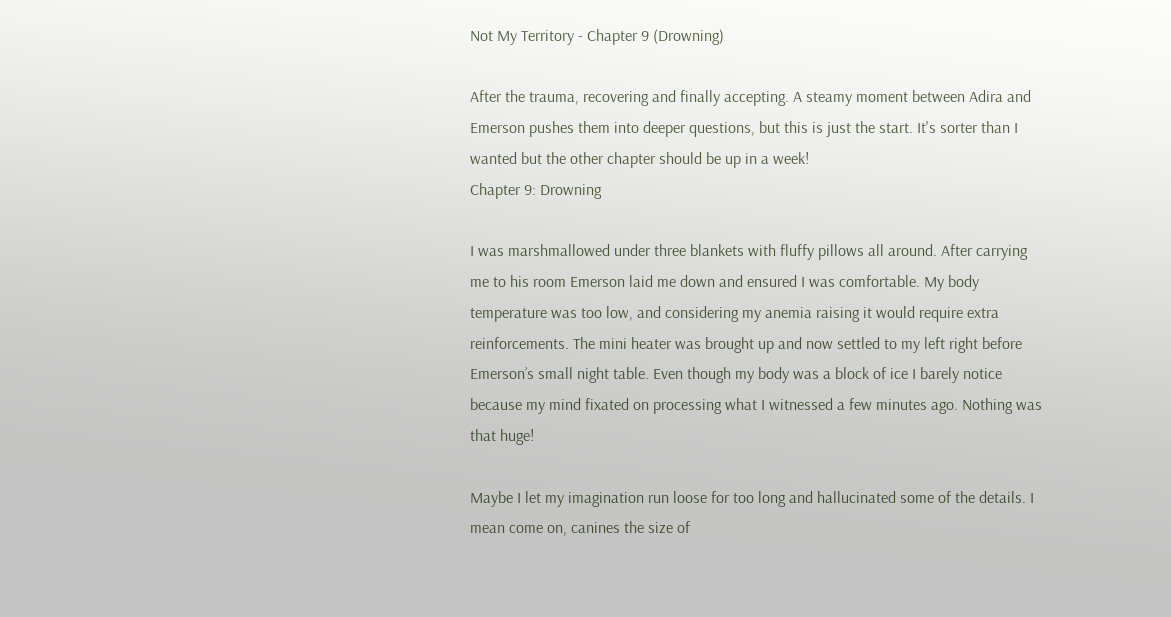Not My Territory - Chapter 9 (Drowning)

After the trauma, recovering and finally accepting. A steamy moment between Adira and Emerson pushes them into deeper questions, but this is just the start. It's sorter than I wanted but the other chapter should be up in a week!
Chapter 9: Drowning

I was marshmallowed under three blankets with fluffy pillows all around. After carrying me to his room Emerson laid me down and ensured I was comfortable. My body temperature was too low, and considering my anemia raising it would require extra reinforcements. The mini heater was brought up and now settled to my left right before Emerson’s small night table. Even though my body was a block of ice I barely notice because my mind fixated on processing what I witnessed a few minutes ago. Nothing was that huge!

Maybe I let my imagination run loose for too long and hallucinated some of the details. I mean come on, canines the size of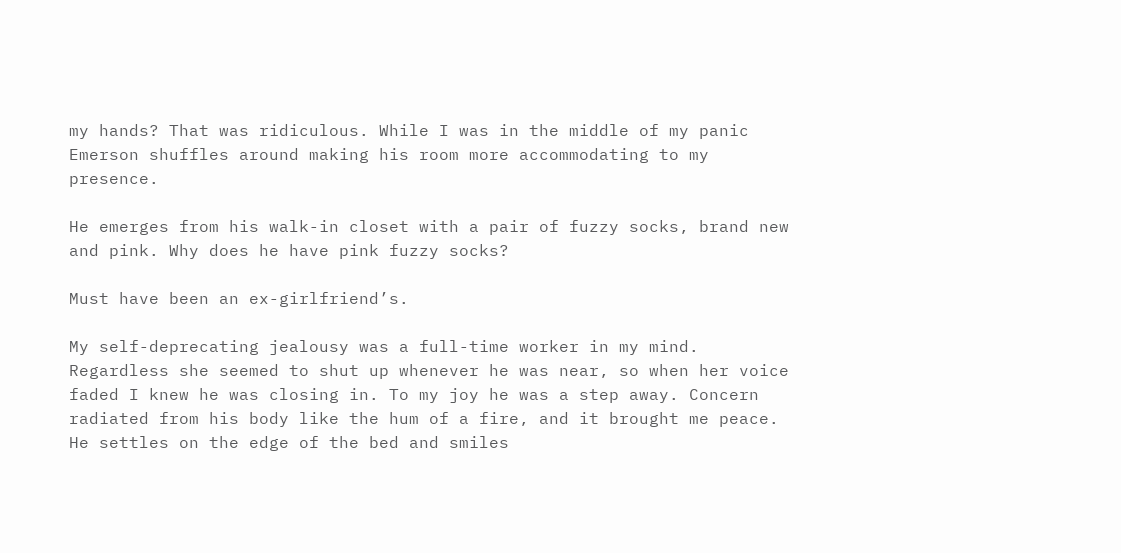my hands? That was ridiculous. While I was in the middle of my panic Emerson shuffles around making his room more accommodating to my presence.

He emerges from his walk-in closet with a pair of fuzzy socks, brand new and pink. Why does he have pink fuzzy socks?

Must have been an ex-girlfriend’s.

My self-deprecating jealousy was a full-time worker in my mind. Regardless she seemed to shut up whenever he was near, so when her voice faded I knew he was closing in. To my joy he was a step away. Concern radiated from his body like the hum of a fire, and it brought me peace. He settles on the edge of the bed and smiles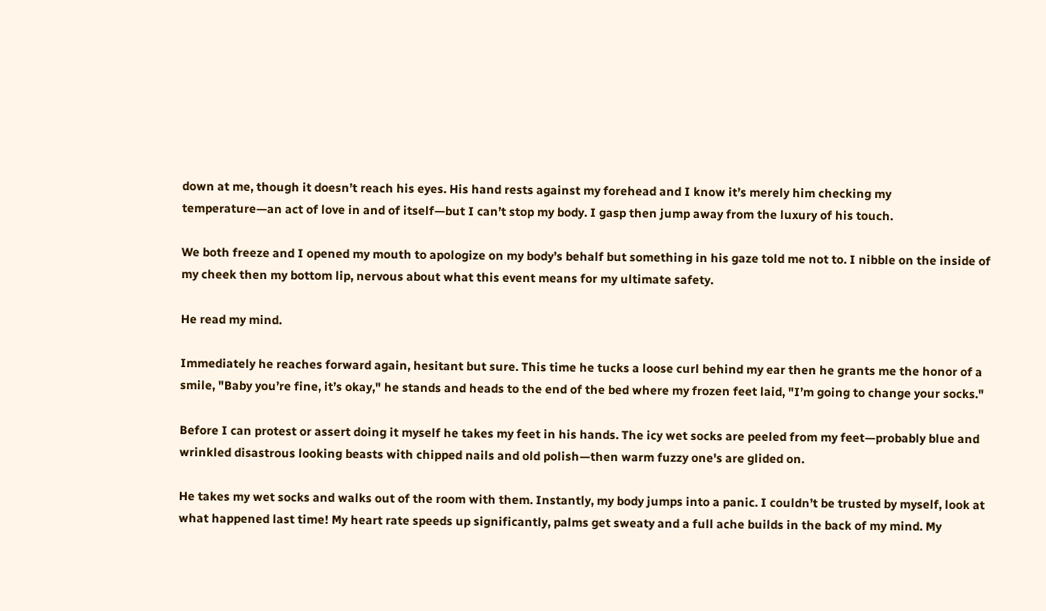down at me, though it doesn’t reach his eyes. His hand rests against my forehead and I know it’s merely him checking my temperature—an act of love in and of itself—but I can’t stop my body. I gasp then jump away from the luxury of his touch.

We both freeze and I opened my mouth to apologize on my body’s behalf but something in his gaze told me not to. I nibble on the inside of my cheek then my bottom lip, nervous about what this event means for my ultimate safety.

He read my mind.

Immediately he reaches forward again, hesitant but sure. This time he tucks a loose curl behind my ear then he grants me the honor of a smile, "Baby you’re fine, it’s okay," he stands and heads to the end of the bed where my frozen feet laid, "I’m going to change your socks."

Before I can protest or assert doing it myself he takes my feet in his hands. The icy wet socks are peeled from my feet—probably blue and wrinkled disastrous looking beasts with chipped nails and old polish—then warm fuzzy one's are glided on.

He takes my wet socks and walks out of the room with them. Instantly, my body jumps into a panic. I couldn’t be trusted by myself, look at what happened last time! My heart rate speeds up significantly, palms get sweaty and a full ache builds in the back of my mind. My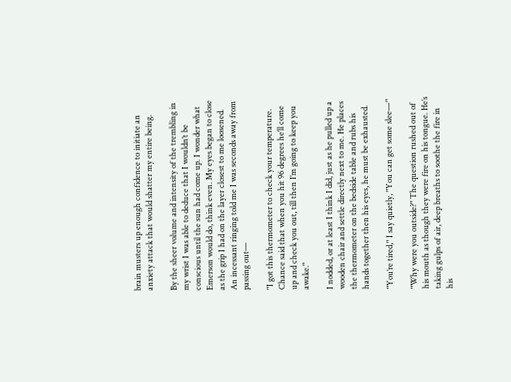brain musters up enough confidence to initiate an anxiety attack that would shatter my entire being.

By the sheer volume and intensity of the trembling in my wrist I was able to deduce that I wouldn’t be conscious until the sun had come up. I wonder what Emerson would do, think even. My eyes began to close as the grip I had on the layer closest to me loosened. An incessant ringing told me I was seconds away from passing out—

"I got this thermometer to check your temperature. Chance said that when you hit 96 degrees he’ll come up and check you out, till then I’m going to keep you awake."

I nodded, or at least I think I did, just as he pulled up a wooden chair and settle directly next to me. He places the thermometer on the bedside table and rubs his hands together then his eyes, he must be exhausted.

"You’re tired," I say quietly, "You can get some slee—"

"Why were you outside?" The question rushed out of his mouth as though they were fire on his tongue. He’s taking gulps of air, deep breaths to soothe the fire in his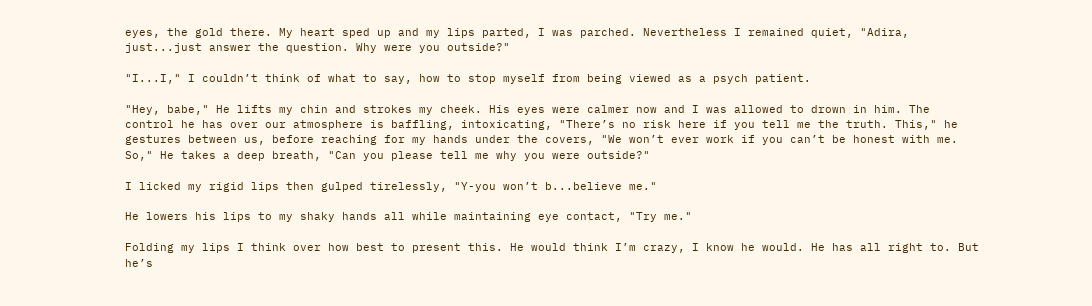eyes, the gold there. My heart sped up and my lips parted, I was parched. Nevertheless I remained quiet, "Adira, just...just answer the question. Why were you outside?"

"I...I," I couldn’t think of what to say, how to stop myself from being viewed as a psych patient.

"Hey, babe," He lifts my chin and strokes my cheek. His eyes were calmer now and I was allowed to drown in him. The control he has over our atmosphere is baffling, intoxicating, "There’s no risk here if you tell me the truth. This," he gestures between us, before reaching for my hands under the covers, "We won’t ever work if you can’t be honest with me. So," He takes a deep breath, "Can you please tell me why you were outside?"

I licked my rigid lips then gulped tirelessly, "Y-you won’t b...believe me."

He lowers his lips to my shaky hands all while maintaining eye contact, "Try me."

Folding my lips I think over how best to present this. He would think I’m crazy, I know he would. He has all right to. But he’s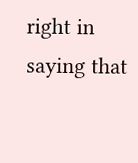right in saying that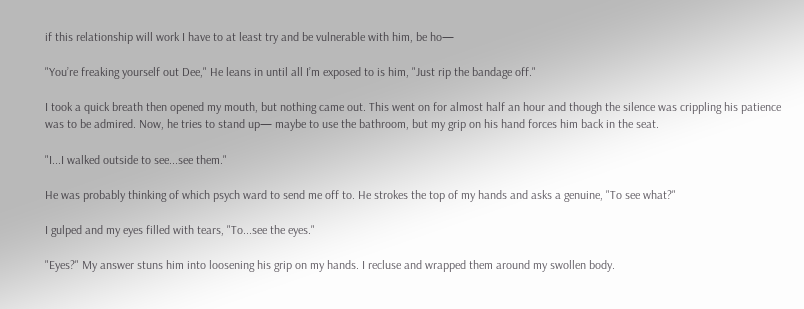if this relationship will work I have to at least try and be vulnerable with him, be ho—

"You’re freaking yourself out Dee," He leans in until all I’m exposed to is him, "Just rip the bandage off."

I took a quick breath then opened my mouth, but nothing came out. This went on for almost half an hour and though the silence was crippling his patience was to be admired. Now, he tries to stand up— maybe to use the bathroom, but my grip on his hand forces him back in the seat.

"I...I walked outside to see...see them."

He was probably thinking of which psych ward to send me off to. He strokes the top of my hands and asks a genuine, "To see what?"

I gulped and my eyes filled with tears, "To...see the eyes."

"Eyes?" My answer stuns him into loosening his grip on my hands. I recluse and wrapped them around my swollen body.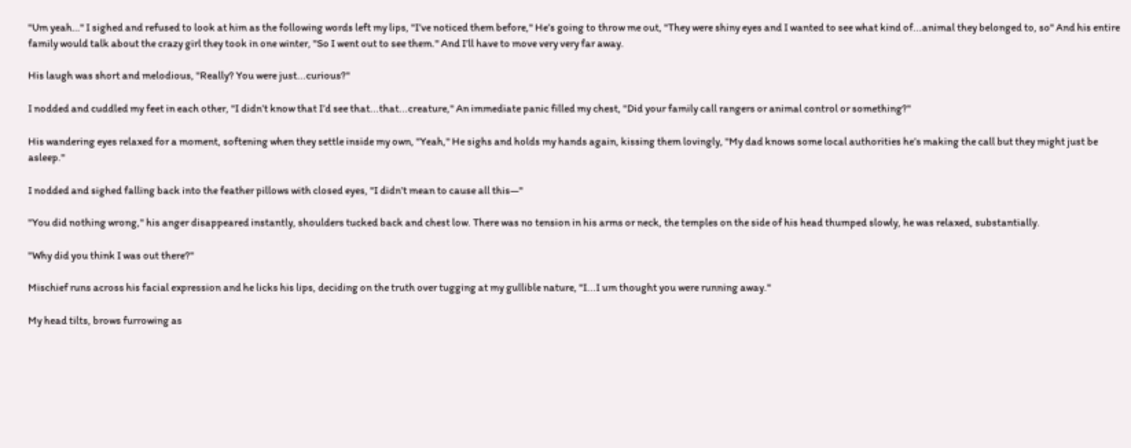"Um yeah…" I sighed and refused to look at him as the following words left my lips, "I’ve noticed them before," He’s going to throw me out, "They were shiny eyes and I wanted to see what kind of...animal they belonged to, so" And his entire family would talk about the crazy girl they took in one winter, "So I went out to see them." And I’ll have to move very very far away.

His laugh was short and melodious, "Really? You were just...curious?"

I nodded and cuddled my feet in each other, "I didn’t know that I’d see that...that...creature," An immediate panic filled my chest, "Did your family call rangers or animal control or something?"

His wandering eyes relaxed for a moment, softening when they settle inside my own, "Yeah," He sighs and holds my hands again, kissing them lovingly, "My dad knows some local authorities he’s making the call but they might just be asleep."

I nodded and sighed falling back into the feather pillows with closed eyes, "I didn’t mean to cause all this—"

"You did nothing wrong," his anger disappeared instantly, shoulders tucked back and chest low. There was no tension in his arms or neck, the temples on the side of his head thumped slowly, he was relaxed, substantially.

"Why did you think I was out there?"

Mischief runs across his facial expression and he licks his lips, deciding on the truth over tugging at my gullible nature, "I...I um thought you were running away."

My head tilts, brows furrowing as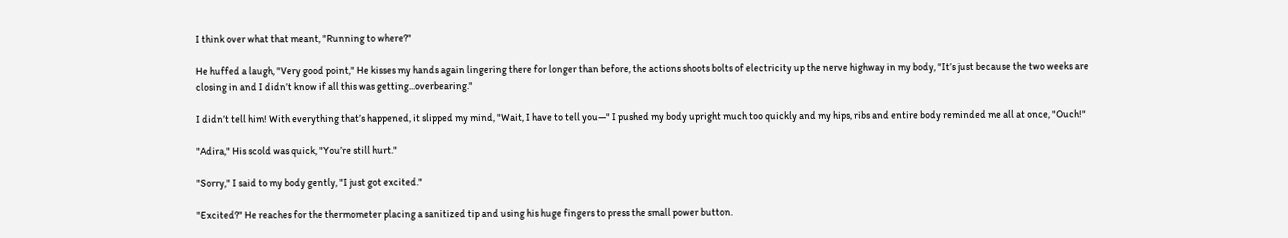I think over what that meant, "Running to where?"

He huffed a laugh, "Very good point," He kisses my hands again lingering there for longer than before, the actions shoots bolts of electricity up the nerve highway in my body, "It’s just because the two weeks are closing in and I didn’t know if all this was getting...overbearing."

I didn’t tell him! With everything that’s happened, it slipped my mind, "Wait, I have to tell you—" I pushed my body upright much too quickly and my hips, ribs and entire body reminded me all at once, "Ouch!"

"Adira," His scold was quick, "You’re still hurt."

"Sorry," I said to my body gently, "I just got excited."

"Excited?" He reaches for the thermometer placing a sanitized tip and using his huge fingers to press the small power button.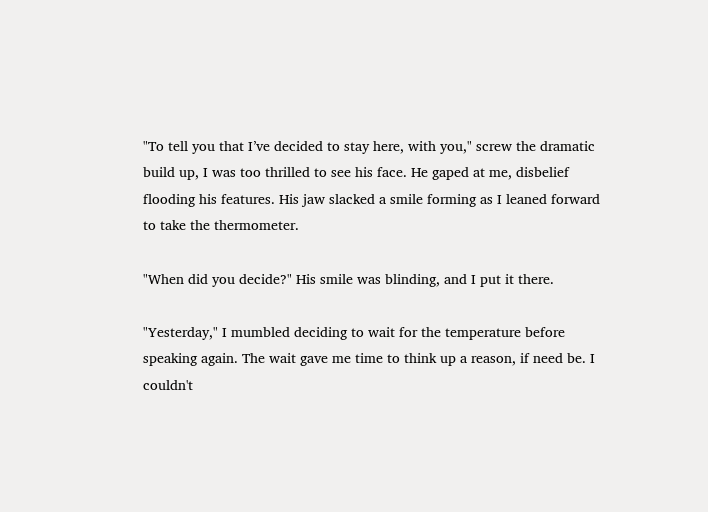"To tell you that I’ve decided to stay here, with you," screw the dramatic build up, I was too thrilled to see his face. He gaped at me, disbelief flooding his features. His jaw slacked a smile forming as I leaned forward to take the thermometer.

"When did you decide?" His smile was blinding, and I put it there.

"Yesterday," I mumbled deciding to wait for the temperature before speaking again. The wait gave me time to think up a reason, if need be. I couldn't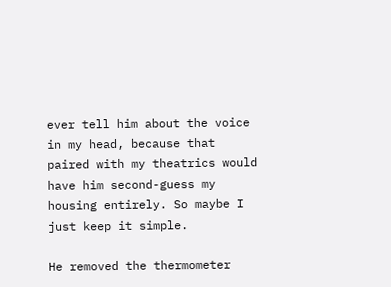ever tell him about the voice in my head, because that paired with my theatrics would have him second-guess my housing entirely. So maybe I just keep it simple.

He removed the thermometer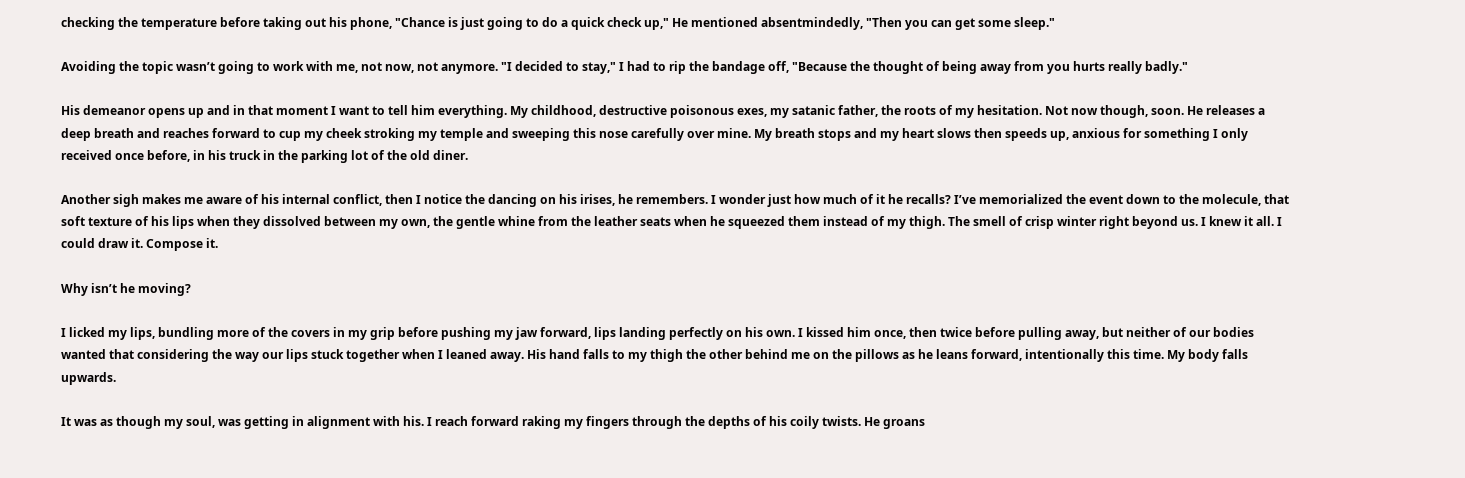checking the temperature before taking out his phone, "Chance is just going to do a quick check up," He mentioned absentmindedly, "Then you can get some sleep."

Avoiding the topic wasn’t going to work with me, not now, not anymore. "I decided to stay," I had to rip the bandage off, "Because the thought of being away from you hurts really badly."

His demeanor opens up and in that moment I want to tell him everything. My childhood, destructive poisonous exes, my satanic father, the roots of my hesitation. Not now though, soon. He releases a deep breath and reaches forward to cup my cheek stroking my temple and sweeping this nose carefully over mine. My breath stops and my heart slows then speeds up, anxious for something I only received once before, in his truck in the parking lot of the old diner.

Another sigh makes me aware of his internal conflict, then I notice the dancing on his irises, he remembers. I wonder just how much of it he recalls? I’ve memorialized the event down to the molecule, that soft texture of his lips when they dissolved between my own, the gentle whine from the leather seats when he squeezed them instead of my thigh. The smell of crisp winter right beyond us. I knew it all. I could draw it. Compose it.

Why isn’t he moving?

I licked my lips, bundling more of the covers in my grip before pushing my jaw forward, lips landing perfectly on his own. I kissed him once, then twice before pulling away, but neither of our bodies wanted that considering the way our lips stuck together when I leaned away. His hand falls to my thigh the other behind me on the pillows as he leans forward, intentionally this time. My body falls upwards.

It was as though my soul, was getting in alignment with his. I reach forward raking my fingers through the depths of his coily twists. He groans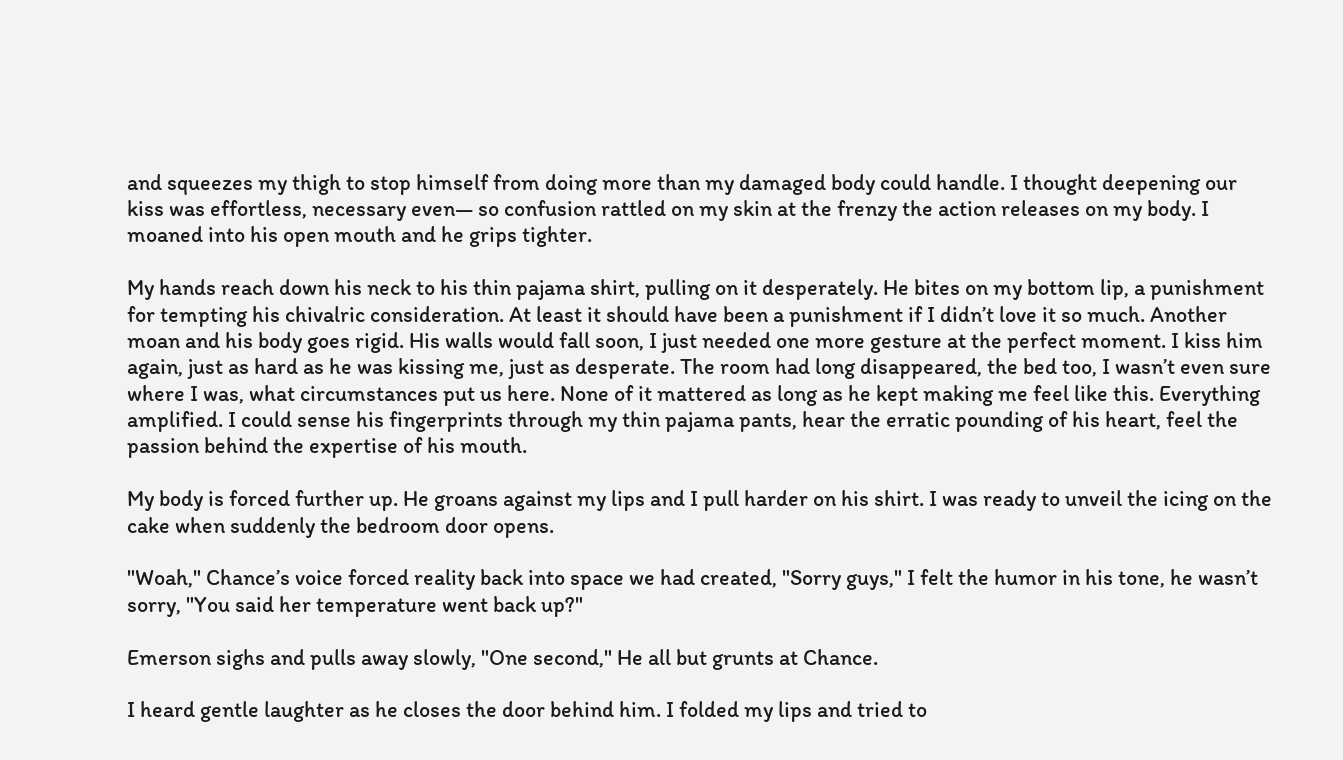and squeezes my thigh to stop himself from doing more than my damaged body could handle. I thought deepening our kiss was effortless, necessary even— so confusion rattled on my skin at the frenzy the action releases on my body. I moaned into his open mouth and he grips tighter.

My hands reach down his neck to his thin pajama shirt, pulling on it desperately. He bites on my bottom lip, a punishment for tempting his chivalric consideration. At least it should have been a punishment if I didn’t love it so much. Another moan and his body goes rigid. His walls would fall soon, I just needed one more gesture at the perfect moment. I kiss him again, just as hard as he was kissing me, just as desperate. The room had long disappeared, the bed too, I wasn’t even sure where I was, what circumstances put us here. None of it mattered as long as he kept making me feel like this. Everything amplified. I could sense his fingerprints through my thin pajama pants, hear the erratic pounding of his heart, feel the passion behind the expertise of his mouth.

My body is forced further up. He groans against my lips and I pull harder on his shirt. I was ready to unveil the icing on the cake when suddenly the bedroom door opens.

"Woah," Chance’s voice forced reality back into space we had created, "Sorry guys," I felt the humor in his tone, he wasn’t sorry, "You said her temperature went back up?"

Emerson sighs and pulls away slowly, "One second," He all but grunts at Chance.

I heard gentle laughter as he closes the door behind him. I folded my lips and tried to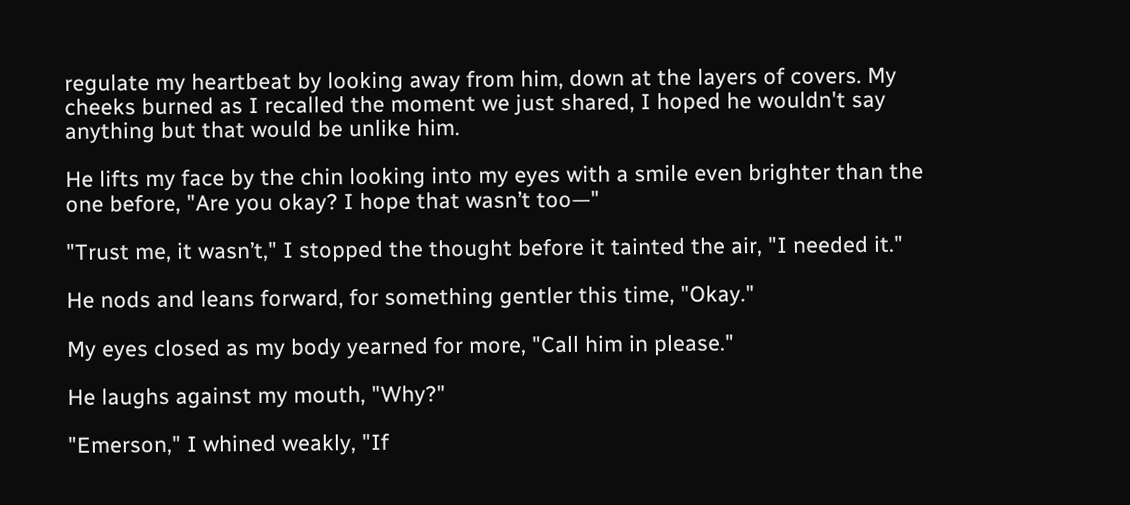regulate my heartbeat by looking away from him, down at the layers of covers. My cheeks burned as I recalled the moment we just shared, I hoped he wouldn't say anything but that would be unlike him.

He lifts my face by the chin looking into my eyes with a smile even brighter than the one before, "Are you okay? I hope that wasn’t too—"

"Trust me, it wasn’t," I stopped the thought before it tainted the air, "I needed it."

He nods and leans forward, for something gentler this time, "Okay."

My eyes closed as my body yearned for more, "Call him in please."

He laughs against my mouth, "Why?"

"Emerson," I whined weakly, "If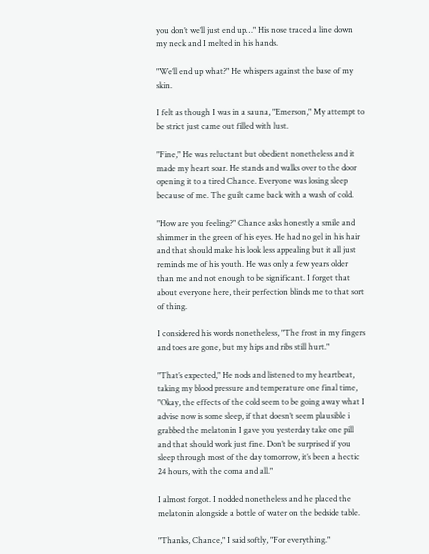you don’t we’ll just end up…" His nose traced a line down my neck and I melted in his hands.

"We’ll end up what?" He whispers against the base of my skin.

I felt as though I was in a sauna, "Emerson," My attempt to be strict just came out filled with lust.

"Fine," He was reluctant but obedient nonetheless and it made my heart soar. He stands and walks over to the door opening it to a tired Chance. Everyone was losing sleep because of me. The guilt came back with a wash of cold.

"How are you feeling?" Chance asks honestly a smile and shimmer in the green of his eyes. He had no gel in his hair and that should make his look less appealing but it all just reminds me of his youth. He was only a few years older than me and not enough to be significant. I forget that about everyone here, their perfection blinds me to that sort of thing.

I considered his words nonetheless, "The frost in my fingers and toes are gone, but my hips and ribs still hurt."

"That’s expected," He nods and listened to my heartbeat, taking my blood pressure and temperature one final time, "Okay, the effects of the cold seem to be going away what I advise now is some sleep, if that doesn’t seem plausible i grabbed the melatonin I gave you yesterday take one pill and that should work just fine. Don’t be surprised if you sleep through most of the day tomorrow, it’s been a hectic 24 hours, with the coma and all."

I almost forgot. I nodded nonetheless and he placed the melatonin alongside a bottle of water on the bedside table.

"Thanks, Chance," I said softly, "For everything."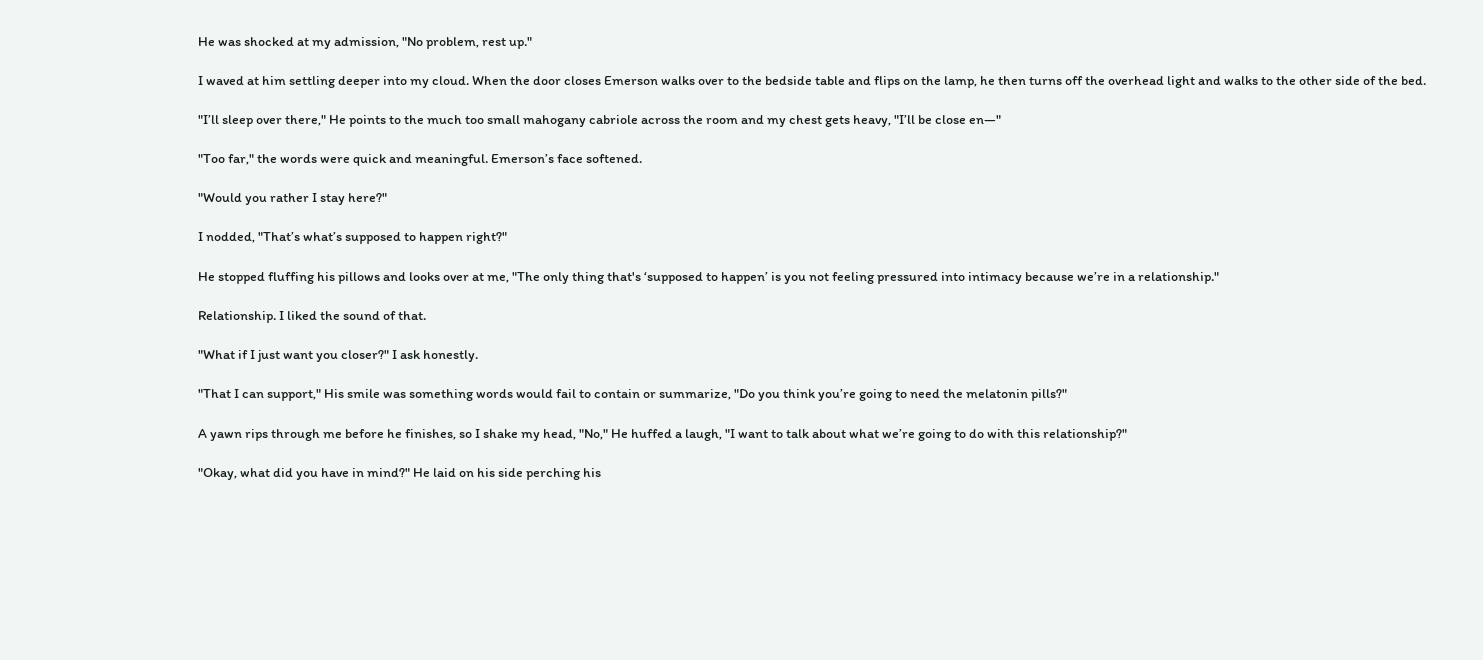He was shocked at my admission, "No problem, rest up."

I waved at him settling deeper into my cloud. When the door closes Emerson walks over to the bedside table and flips on the lamp, he then turns off the overhead light and walks to the other side of the bed.

"I’ll sleep over there," He points to the much too small mahogany cabriole across the room and my chest gets heavy, "I’ll be close en—"

"Too far," the words were quick and meaningful. Emerson’s face softened.

"Would you rather I stay here?"

I nodded, "That’s what’s supposed to happen right?"

He stopped fluffing his pillows and looks over at me, "The only thing that's ‘supposed to happen’ is you not feeling pressured into intimacy because we’re in a relationship."

Relationship. I liked the sound of that.

"What if I just want you closer?" I ask honestly.

"That I can support," His smile was something words would fail to contain or summarize, "Do you think you’re going to need the melatonin pills?"

A yawn rips through me before he finishes, so I shake my head, "No," He huffed a laugh, "I want to talk about what we’re going to do with this relationship?"

"Okay, what did you have in mind?" He laid on his side perching his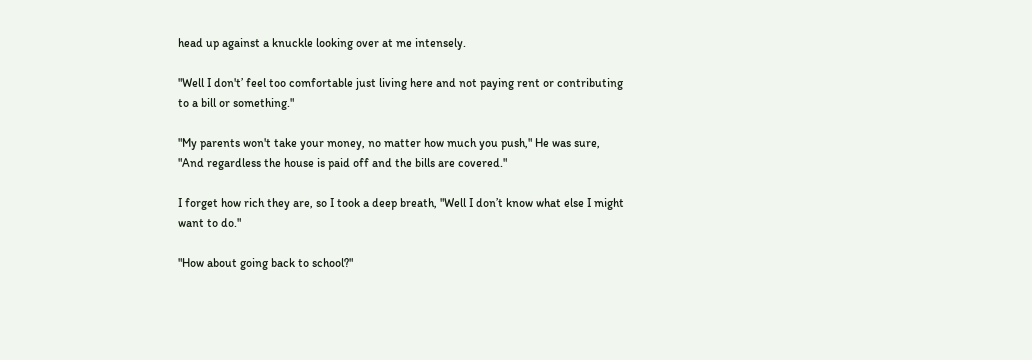head up against a knuckle looking over at me intensely.

"Well I don't’ feel too comfortable just living here and not paying rent or contributing to a bill or something."

"My parents won't take your money, no matter how much you push," He was sure, "And regardless the house is paid off and the bills are covered."

I forget how rich they are, so I took a deep breath, "Well I don’t know what else I might want to do."

"How about going back to school?"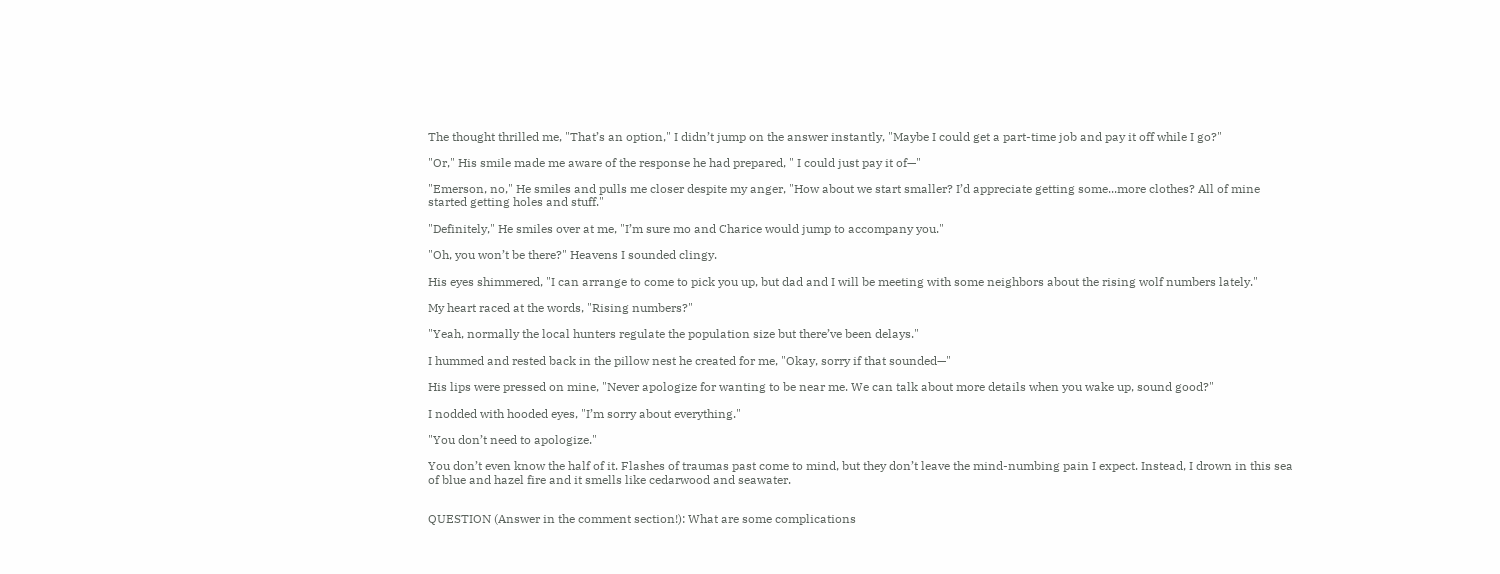The thought thrilled me, "That’s an option," I didn’t jump on the answer instantly, "Maybe I could get a part-time job and pay it off while I go?"

"Or," His smile made me aware of the response he had prepared, " I could just pay it of—"

"Emerson, no," He smiles and pulls me closer despite my anger, "How about we start smaller? I’d appreciate getting some...more clothes? All of mine started getting holes and stuff."

"Definitely," He smiles over at me, "I’m sure mo and Charice would jump to accompany you."

"Oh, you won’t be there?" Heavens I sounded clingy.

His eyes shimmered, "I can arrange to come to pick you up, but dad and I will be meeting with some neighbors about the rising wolf numbers lately."

My heart raced at the words, "Rising numbers?"

"Yeah, normally the local hunters regulate the population size but there’ve been delays."

I hummed and rested back in the pillow nest he created for me, "Okay, sorry if that sounded—"

His lips were pressed on mine, "Never apologize for wanting to be near me. We can talk about more details when you wake up, sound good?"

I nodded with hooded eyes, "I’m sorry about everything."

"You don’t need to apologize."

You don’t even know the half of it. Flashes of traumas past come to mind, but they don’t leave the mind-numbing pain I expect. Instead, I drown in this sea of blue and hazel fire and it smells like cedarwood and seawater.


QUESTION (Answer in the comment section!): What are some complications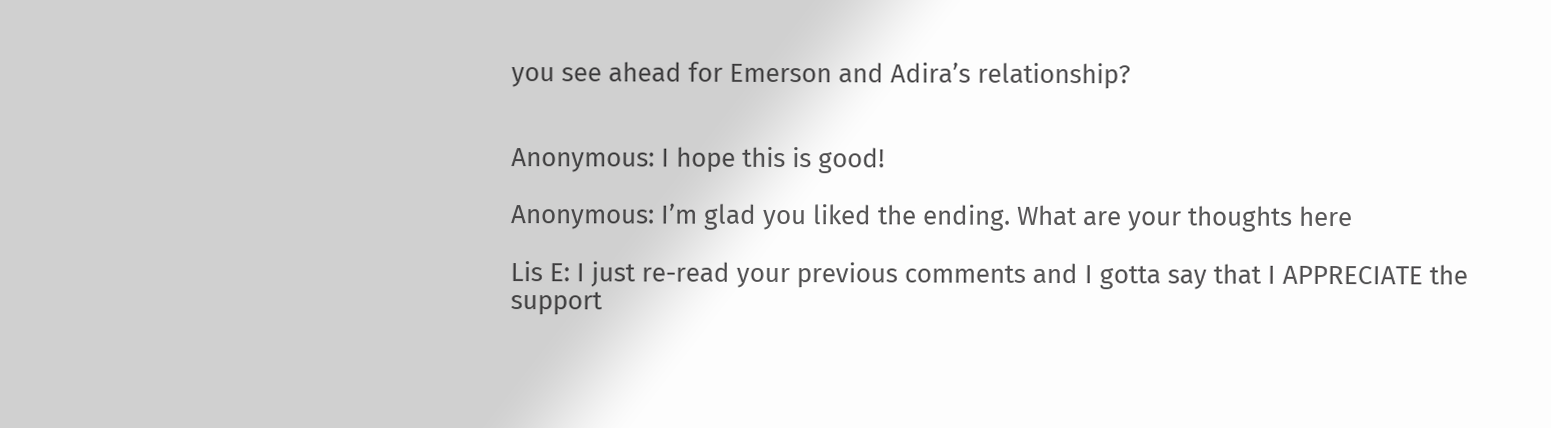you see ahead for Emerson and Adira’s relationship?


Anonymous: I hope this is good!

Anonymous: I’m glad you liked the ending. What are your thoughts here

Lis E: I just re-read your previous comments and I gotta say that I APPRECIATE the support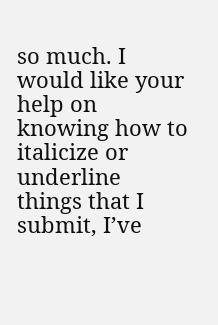so much. I would like your help on knowing how to italicize or underline things that I submit, I’ve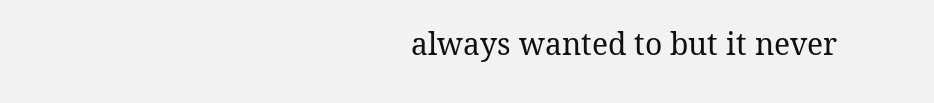always wanted to but it never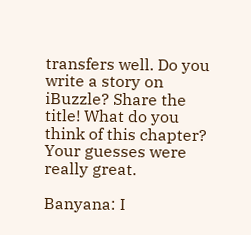transfers well. Do you write a story on iBuzzle? Share the title! What do you think of this chapter? Your guesses were really great.

Banyana: I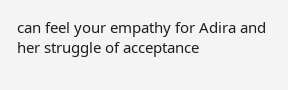can feel your empathy for Adira and her struggle of acceptance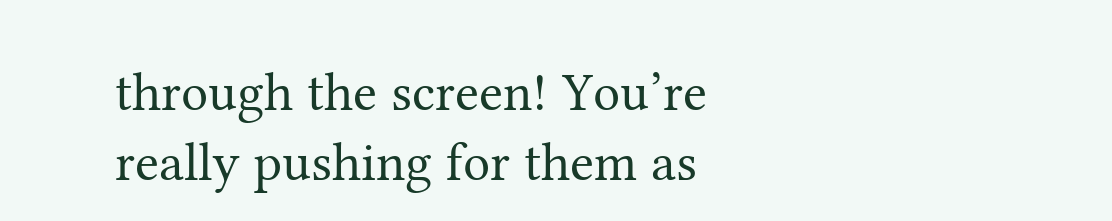through the screen! You’re really pushing for them as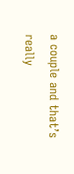a couple and that’s really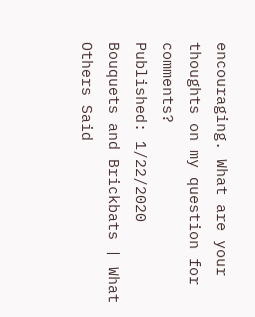encouraging. What are your thoughts on my question for comments?
Published: 1/22/2020
Bouquets and Brickbats | What Others Said